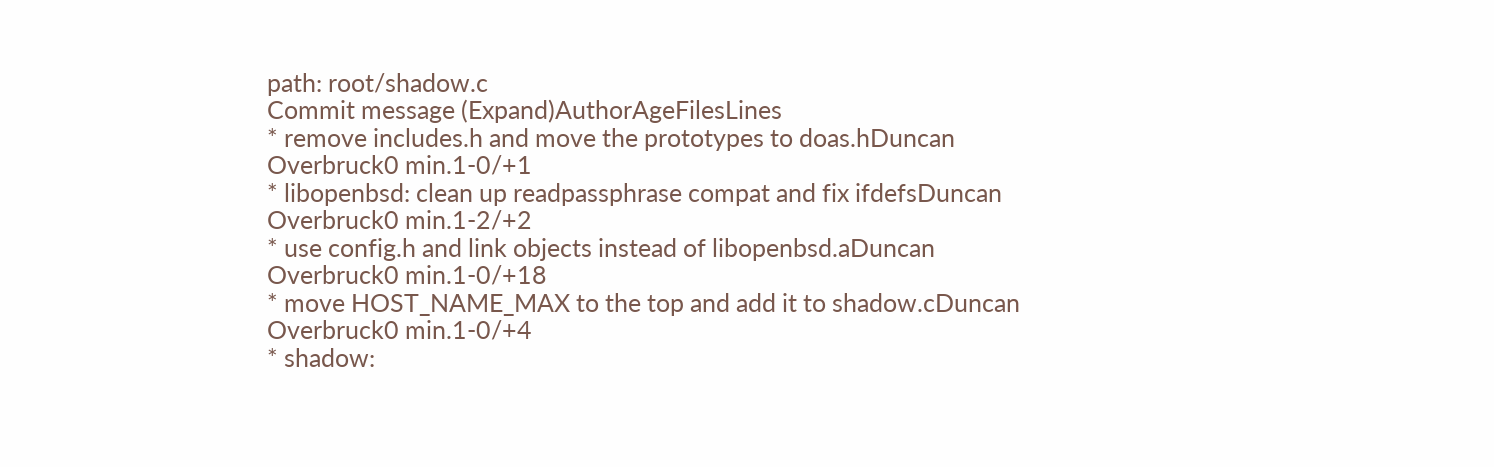path: root/shadow.c
Commit message (Expand)AuthorAgeFilesLines
* remove includes.h and move the prototypes to doas.hDuncan Overbruck0 min.1-0/+1
* libopenbsd: clean up readpassphrase compat and fix ifdefsDuncan Overbruck0 min.1-2/+2
* use config.h and link objects instead of libopenbsd.aDuncan Overbruck0 min.1-0/+18
* move HOST_NAME_MAX to the top and add it to shadow.cDuncan Overbruck0 min.1-0/+4
* shadow: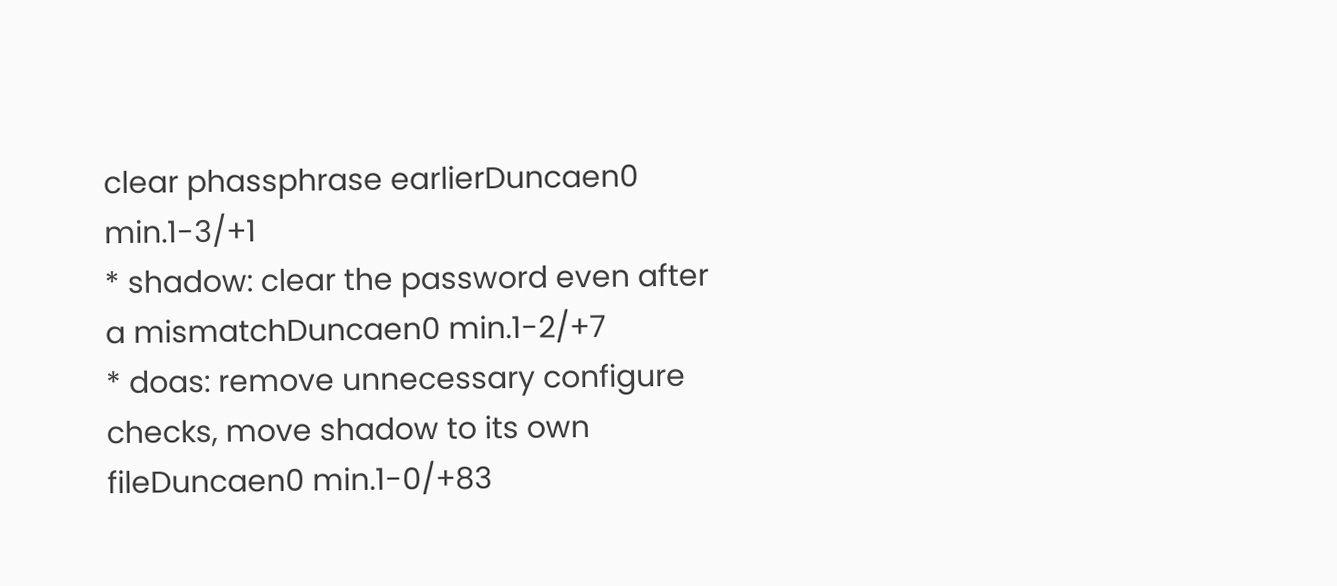clear phassphrase earlierDuncaen0 min.1-3/+1
* shadow: clear the password even after a mismatchDuncaen0 min.1-2/+7
* doas: remove unnecessary configure checks, move shadow to its own fileDuncaen0 min.1-0/+83